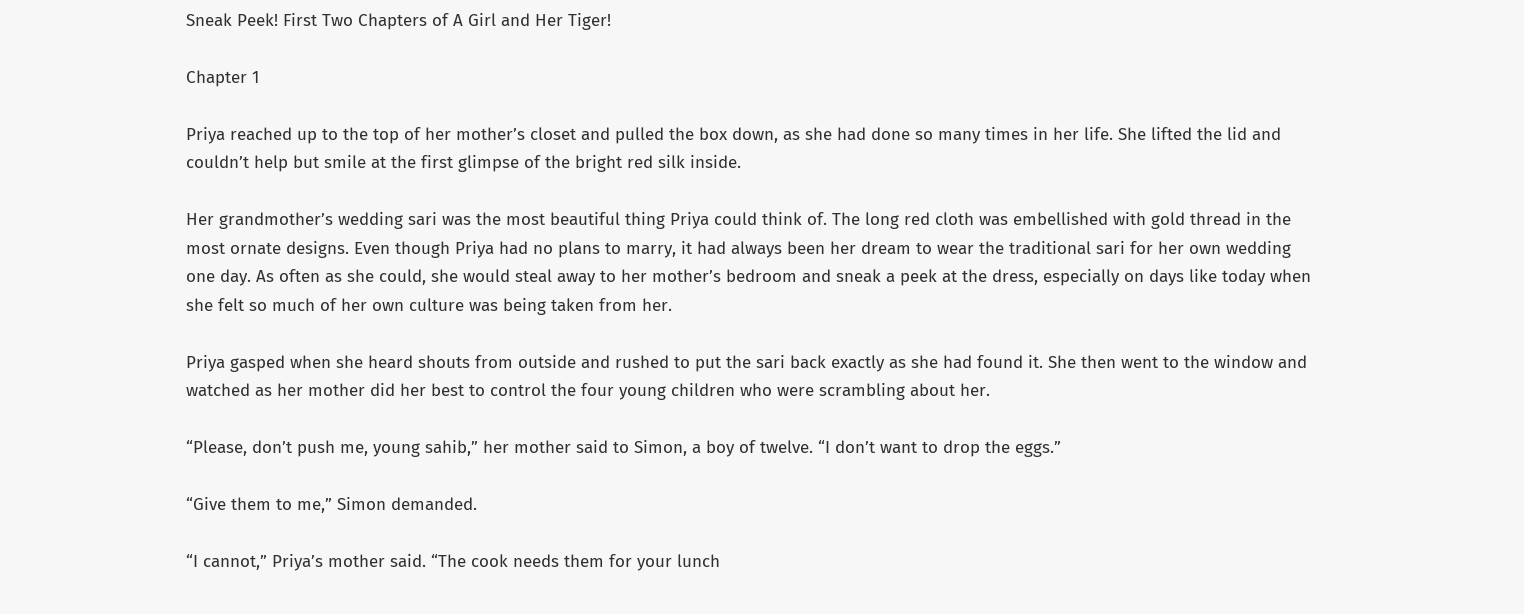Sneak Peek! First Two Chapters of A Girl and Her Tiger!

Chapter 1

Priya reached up to the top of her mother’s closet and pulled the box down, as she had done so many times in her life. She lifted the lid and couldn’t help but smile at the first glimpse of the bright red silk inside.

Her grandmother’s wedding sari was the most beautiful thing Priya could think of. The long red cloth was embellished with gold thread in the most ornate designs. Even though Priya had no plans to marry, it had always been her dream to wear the traditional sari for her own wedding one day. As often as she could, she would steal away to her mother’s bedroom and sneak a peek at the dress, especially on days like today when she felt so much of her own culture was being taken from her.

Priya gasped when she heard shouts from outside and rushed to put the sari back exactly as she had found it. She then went to the window and watched as her mother did her best to control the four young children who were scrambling about her.

“Please, don’t push me, young sahib,” her mother said to Simon, a boy of twelve. “I don’t want to drop the eggs.”

“Give them to me,” Simon demanded.

“I cannot,” Priya’s mother said. “The cook needs them for your lunch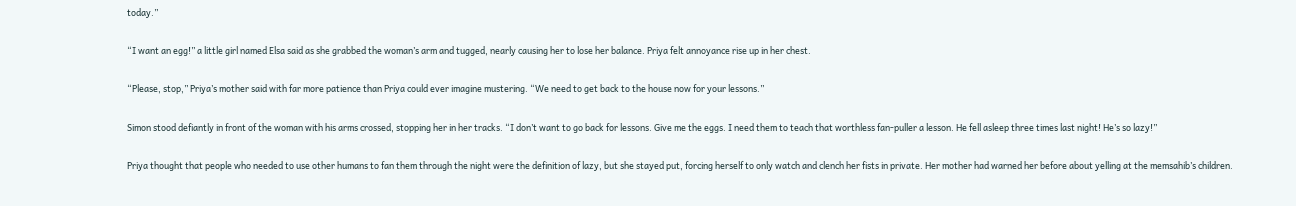today.”

“I want an egg!” a little girl named Elsa said as she grabbed the woman’s arm and tugged, nearly causing her to lose her balance. Priya felt annoyance rise up in her chest.

“Please, stop,” Priya’s mother said with far more patience than Priya could ever imagine mustering. “We need to get back to the house now for your lessons.”

Simon stood defiantly in front of the woman with his arms crossed, stopping her in her tracks. “I don’t want to go back for lessons. Give me the eggs. I need them to teach that worthless fan-puller a lesson. He fell asleep three times last night! He’s so lazy!”

Priya thought that people who needed to use other humans to fan them through the night were the definition of lazy, but she stayed put, forcing herself to only watch and clench her fists in private. Her mother had warned her before about yelling at the memsahib’s children.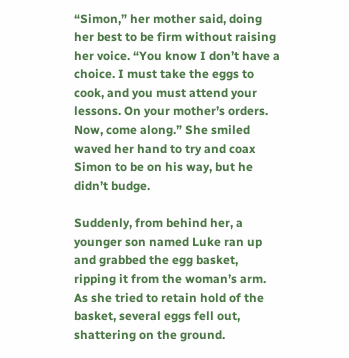“Simon,” her mother said, doing her best to be firm without raising her voice. “You know I don’t have a choice. I must take the eggs to cook, and you must attend your lessons. On your mother’s orders. Now, come along.” She smiled waved her hand to try and coax Simon to be on his way, but he didn’t budge.

Suddenly, from behind her, a younger son named Luke ran up and grabbed the egg basket, ripping it from the woman’s arm. As she tried to retain hold of the basket, several eggs fell out, shattering on the ground.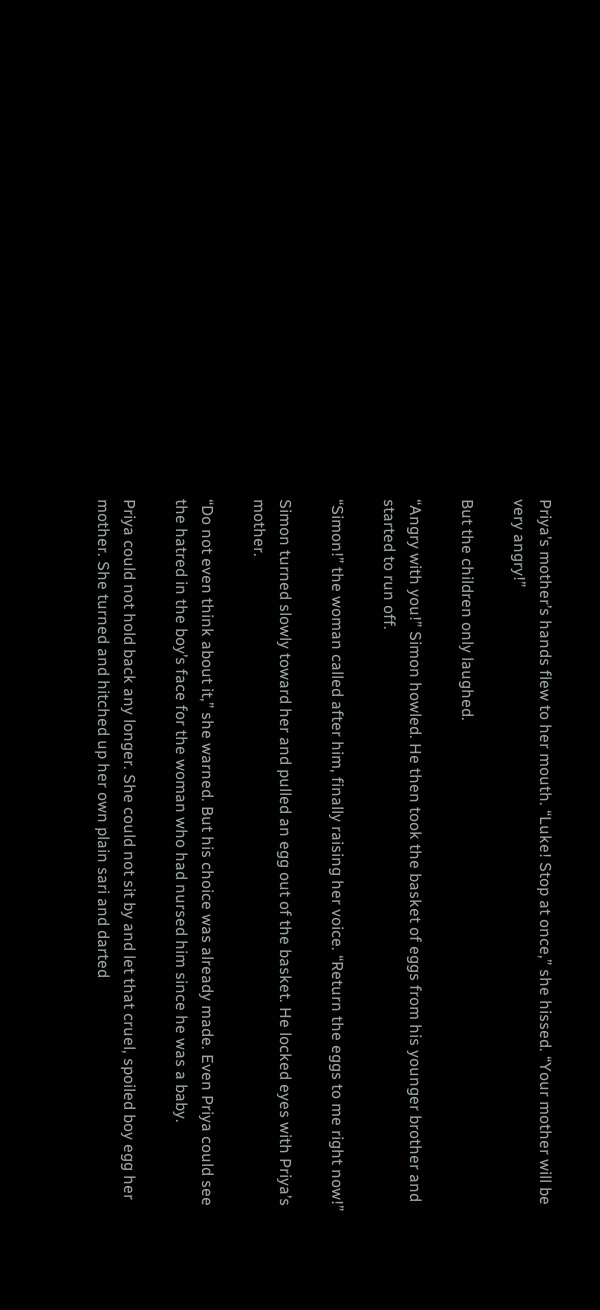Priya’s mother’s hands flew to her mouth. “Luke! Stop at once,” she hissed. “Your mother will be very angry!”

But the children only laughed.

“Angry with you!” Simon howled. He then took the basket of eggs from his younger brother and started to run off.

“Simon!” the woman called after him, finally raising her voice. “Return the eggs to me right now!”

Simon turned slowly toward her and pulled an egg out of the basket. He locked eyes with Priya’s mother.

“Do not even think about it,” she warned. But his choice was already made. Even Priya could see the hatred in the boy’s face for the woman who had nursed him since he was a baby.

Priya could not hold back any longer. She could not sit by and let that cruel, spoiled boy egg her mother. She turned and hitched up her own plain sari and darted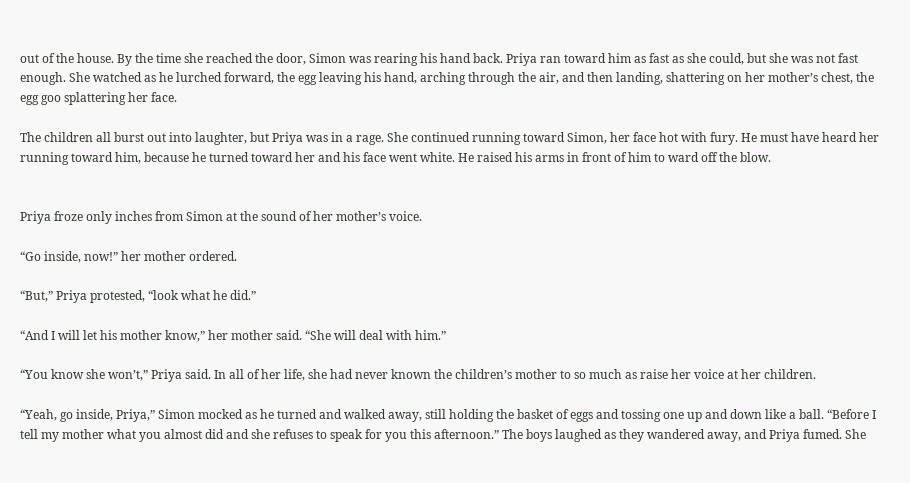out of the house. By the time she reached the door, Simon was rearing his hand back. Priya ran toward him as fast as she could, but she was not fast enough. She watched as he lurched forward, the egg leaving his hand, arching through the air, and then landing, shattering on her mother’s chest, the egg goo splattering her face.

The children all burst out into laughter, but Priya was in a rage. She continued running toward Simon, her face hot with fury. He must have heard her running toward him, because he turned toward her and his face went white. He raised his arms in front of him to ward off the blow.


Priya froze only inches from Simon at the sound of her mother’s voice.

“Go inside, now!” her mother ordered.

“But,” Priya protested, “look what he did.”

“And I will let his mother know,” her mother said. “She will deal with him.”

“You know she won’t,” Priya said. In all of her life, she had never known the children’s mother to so much as raise her voice at her children.

“Yeah, go inside, Priya,” Simon mocked as he turned and walked away, still holding the basket of eggs and tossing one up and down like a ball. “Before I tell my mother what you almost did and she refuses to speak for you this afternoon.” The boys laughed as they wandered away, and Priya fumed. She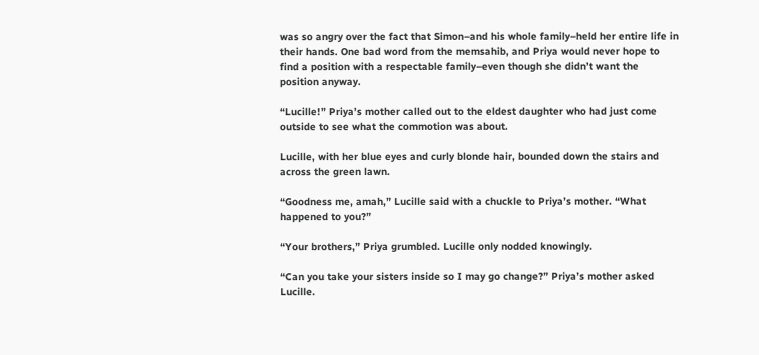was so angry over the fact that Simon–and his whole family–held her entire life in their hands. One bad word from the memsahib, and Priya would never hope to find a position with a respectable family–even though she didn’t want the position anyway.

“Lucille!” Priya’s mother called out to the eldest daughter who had just come outside to see what the commotion was about.

Lucille, with her blue eyes and curly blonde hair, bounded down the stairs and across the green lawn.

“Goodness me, amah,” Lucille said with a chuckle to Priya’s mother. “What happened to you?”

“Your brothers,” Priya grumbled. Lucille only nodded knowingly.

“Can you take your sisters inside so I may go change?” Priya’s mother asked Lucille.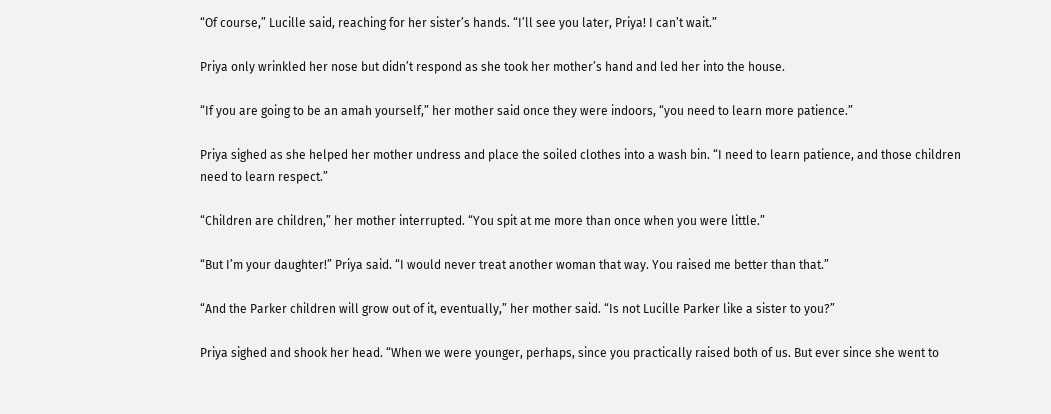“Of course,” Lucille said, reaching for her sister’s hands. “I’ll see you later, Priya! I can’t wait.”

Priya only wrinkled her nose but didn’t respond as she took her mother’s hand and led her into the house.

“If you are going to be an amah yourself,” her mother said once they were indoors, “you need to learn more patience.”

Priya sighed as she helped her mother undress and place the soiled clothes into a wash bin. “I need to learn patience, and those children need to learn respect.”

“Children are children,” her mother interrupted. “You spit at me more than once when you were little.”

“But I’m your daughter!” Priya said. “I would never treat another woman that way. You raised me better than that.”

“And the Parker children will grow out of it, eventually,” her mother said. “Is not Lucille Parker like a sister to you?”

Priya sighed and shook her head. “When we were younger, perhaps, since you practically raised both of us. But ever since she went to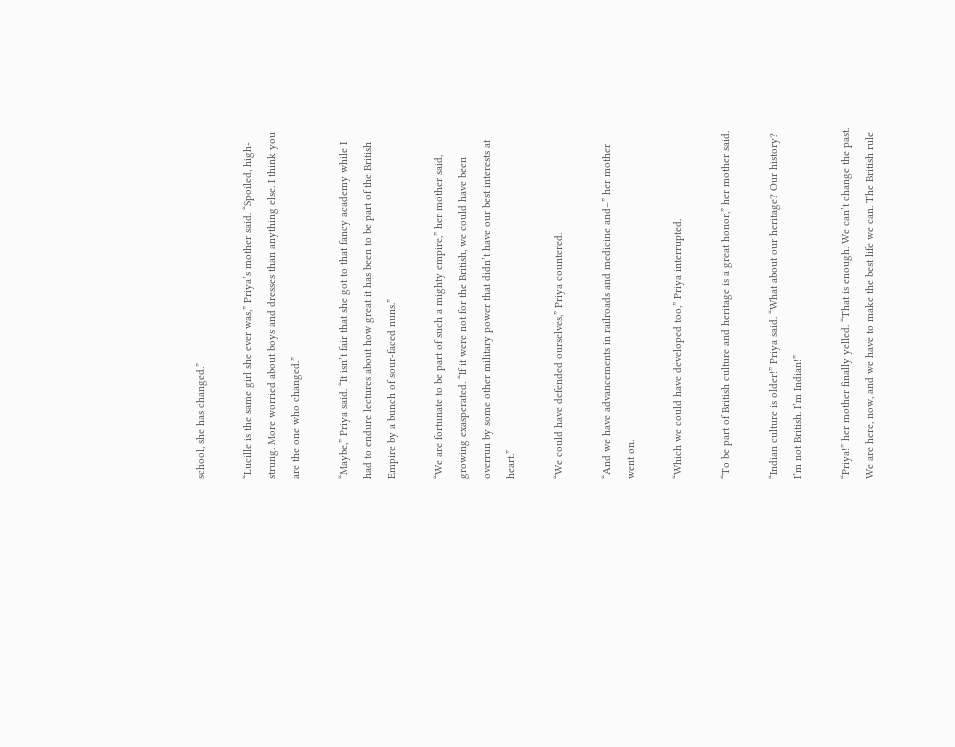school, she has changed.”

“Lucille is the same girl she ever was,” Priya’s mother said. “Spoiled, high-strung. More worried about boys and dresses than anything else. I think you are the one who changed.”

“Maybe,” Priya said. “It isn’t fair that she got to that fancy academy while I had to endure lectures about how great it has been to be part of the British Empire by a bunch of sour-faced nuns.”

“We are fortunate to be part of such a mighty empire,” her mother said, growing exasperated. “If it were not for the British, we could have been overrun by some other military power that didn’t have our best interests at heart.”

“We could have defended ourselves,” Priya countered.

“And we have advancements in railroads and medicine and–” her mother went on.

“Which we could have developed too,” Priya interrupted.

“To be part of British culture and heritage is a great honor,” her mother said.

“Indian culture is older!” Priya said. “What about our heritage? Our history? I’m not British. I’m Indian!”

“Priya!” her mother finally yelled. “That is enough. We can’t change the past. We are here, now, and we have to make the best life we can. The British rule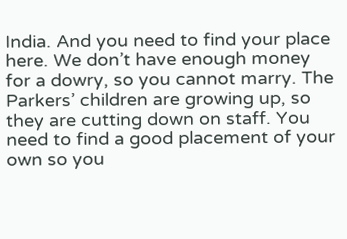India. And you need to find your place here. We don’t have enough money for a dowry, so you cannot marry. The Parkers’ children are growing up, so they are cutting down on staff. You need to find a good placement of your own so you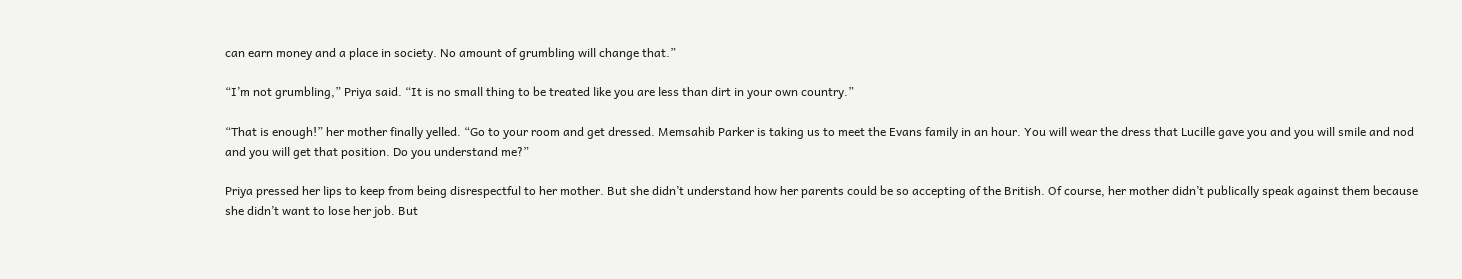can earn money and a place in society. No amount of grumbling will change that.”

“I’m not grumbling,” Priya said. “It is no small thing to be treated like you are less than dirt in your own country.”

“That is enough!” her mother finally yelled. “Go to your room and get dressed. Memsahib Parker is taking us to meet the Evans family in an hour. You will wear the dress that Lucille gave you and you will smile and nod and you will get that position. Do you understand me?”

Priya pressed her lips to keep from being disrespectful to her mother. But she didn’t understand how her parents could be so accepting of the British. Of course, her mother didn’t publically speak against them because she didn’t want to lose her job. But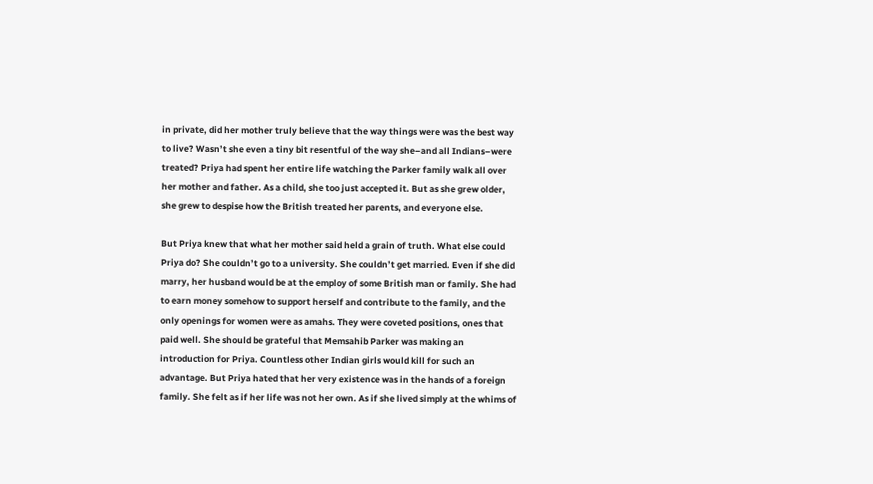in private, did her mother truly believe that the way things were was the best way to live? Wasn’t she even a tiny bit resentful of the way she–and all Indians–were treated? Priya had spent her entire life watching the Parker family walk all over her mother and father. As a child, she too just accepted it. But as she grew older, she grew to despise how the British treated her parents, and everyone else.

But Priya knew that what her mother said held a grain of truth. What else could Priya do? She couldn’t go to a university. She couldn’t get married. Even if she did marry, her husband would be at the employ of some British man or family. She had to earn money somehow to support herself and contribute to the family, and the only openings for women were as amahs. They were coveted positions, ones that paid well. She should be grateful that Memsahib Parker was making an introduction for Priya. Countless other Indian girls would kill for such an advantage. But Priya hated that her very existence was in the hands of a foreign family. She felt as if her life was not her own. As if she lived simply at the whims of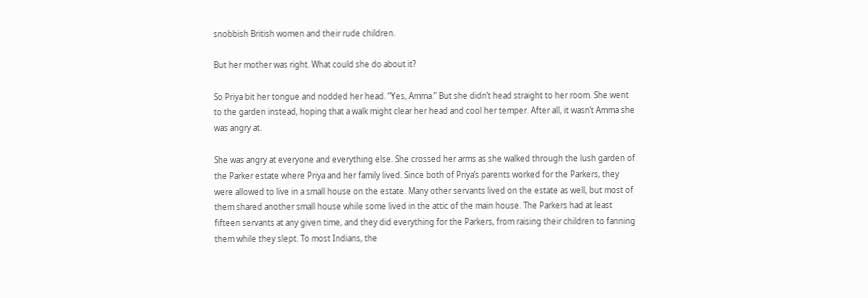snobbish British women and their rude children.

But her mother was right. What could she do about it?

So Priya bit her tongue and nodded her head. “Yes, Amma.” But she didn’t head straight to her room. She went to the garden instead, hoping that a walk might clear her head and cool her temper. After all, it wasn’t Amma she was angry at.

She was angry at everyone and everything else. She crossed her arms as she walked through the lush garden of the Parker estate where Priya and her family lived. Since both of Priya’s parents worked for the Parkers, they were allowed to live in a small house on the estate. Many other servants lived on the estate as well, but most of them shared another small house while some lived in the attic of the main house. The Parkers had at least fifteen servants at any given time, and they did everything for the Parkers, from raising their children to fanning them while they slept. To most Indians, the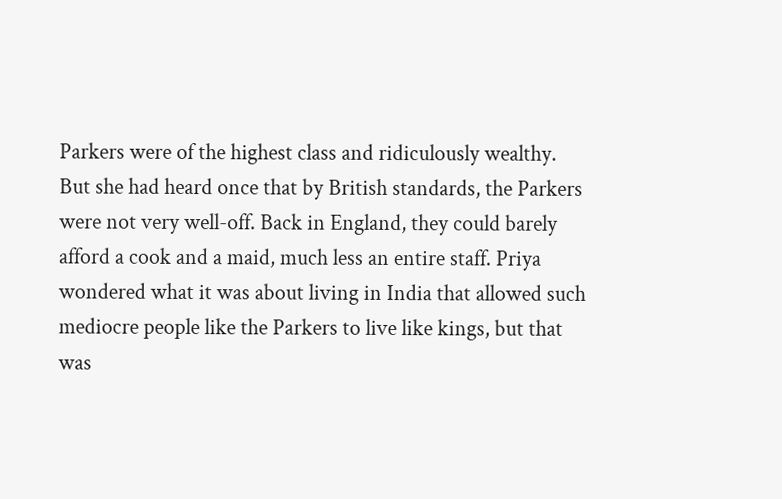Parkers were of the highest class and ridiculously wealthy. But she had heard once that by British standards, the Parkers were not very well-off. Back in England, they could barely afford a cook and a maid, much less an entire staff. Priya wondered what it was about living in India that allowed such mediocre people like the Parkers to live like kings, but that was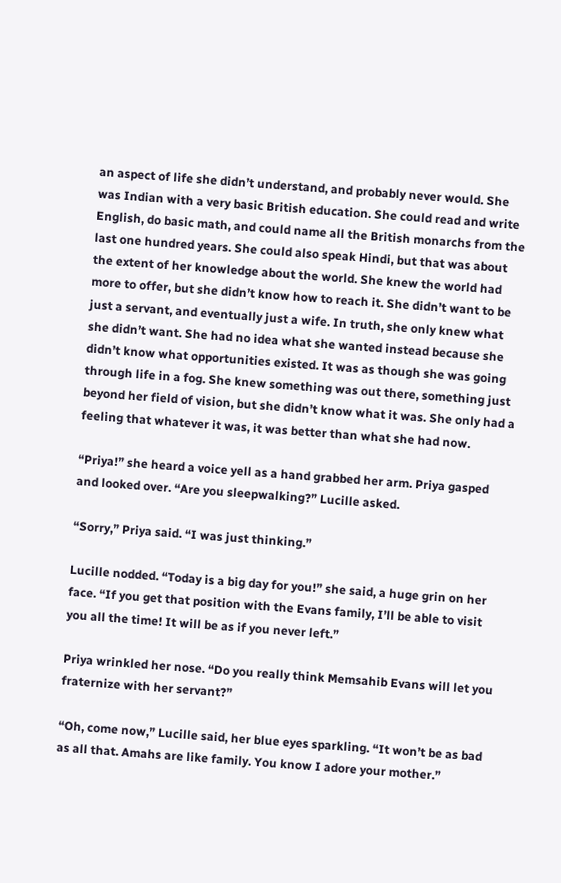an aspect of life she didn’t understand, and probably never would. She was Indian with a very basic British education. She could read and write English, do basic math, and could name all the British monarchs from the last one hundred years. She could also speak Hindi, but that was about the extent of her knowledge about the world. She knew the world had more to offer, but she didn’t know how to reach it. She didn’t want to be just a servant, and eventually just a wife. In truth, she only knew what she didn’t want. She had no idea what she wanted instead because she didn’t know what opportunities existed. It was as though she was going through life in a fog. She knew something was out there, something just beyond her field of vision, but she didn’t know what it was. She only had a feeling that whatever it was, it was better than what she had now.

“Priya!” she heard a voice yell as a hand grabbed her arm. Priya gasped and looked over. “Are you sleepwalking?” Lucille asked.

“Sorry,” Priya said. “I was just thinking.”

Lucille nodded. “Today is a big day for you!” she said, a huge grin on her face. “If you get that position with the Evans family, I’ll be able to visit you all the time! It will be as if you never left.”

Priya wrinkled her nose. “Do you really think Memsahib Evans will let you fraternize with her servant?”

“Oh, come now,” Lucille said, her blue eyes sparkling. “It won’t be as bad as all that. Amahs are like family. You know I adore your mother.”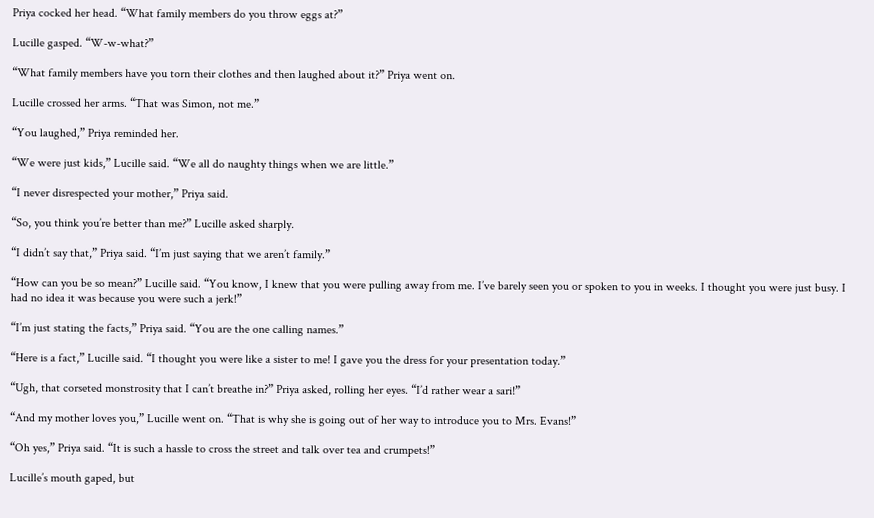Priya cocked her head. “What family members do you throw eggs at?”

Lucille gasped. “W-w-what?”

“What family members have you torn their clothes and then laughed about it?” Priya went on.

Lucille crossed her arms. “That was Simon, not me.”

“You laughed,” Priya reminded her.

“We were just kids,” Lucille said. “We all do naughty things when we are little.”

“I never disrespected your mother,” Priya said.

“So, you think you’re better than me?” Lucille asked sharply.

“I didn’t say that,” Priya said. “I’m just saying that we aren’t family.”

“How can you be so mean?” Lucille said. “You know, I knew that you were pulling away from me. I’ve barely seen you or spoken to you in weeks. I thought you were just busy. I had no idea it was because you were such a jerk!”

“I’m just stating the facts,” Priya said. “You are the one calling names.”

“Here is a fact,” Lucille said. “I thought you were like a sister to me! I gave you the dress for your presentation today.”

“Ugh, that corseted monstrosity that I can’t breathe in?” Priya asked, rolling her eyes. “I’d rather wear a sari!”

“And my mother loves you,” Lucille went on. “That is why she is going out of her way to introduce you to Mrs. Evans!”

“Oh yes,” Priya said. “It is such a hassle to cross the street and talk over tea and crumpets!”

Lucille’s mouth gaped, but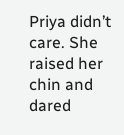Priya didn’t care. She raised her chin and dared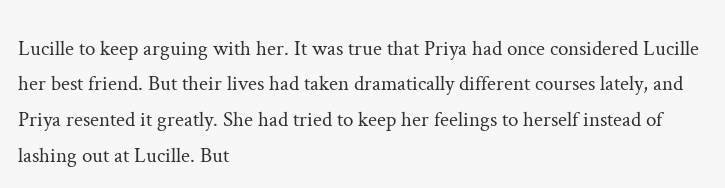Lucille to keep arguing with her. It was true that Priya had once considered Lucille her best friend. But their lives had taken dramatically different courses lately, and Priya resented it greatly. She had tried to keep her feelings to herself instead of lashing out at Lucille. But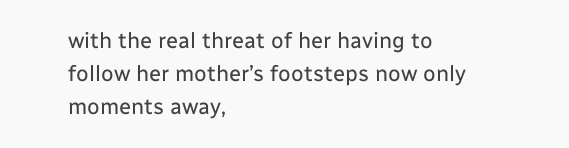with the real threat of her having to follow her mother’s footsteps now only moments away,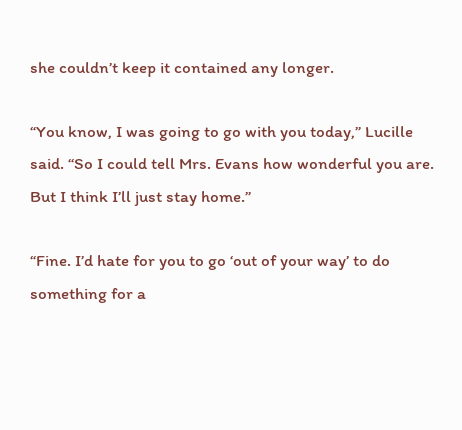she couldn’t keep it contained any longer.

“You know, I was going to go with you today,” Lucille said. “So I could tell Mrs. Evans how wonderful you are. But I think I’ll just stay home.”

“Fine. I’d hate for you to go ‘out of your way’ to do something for a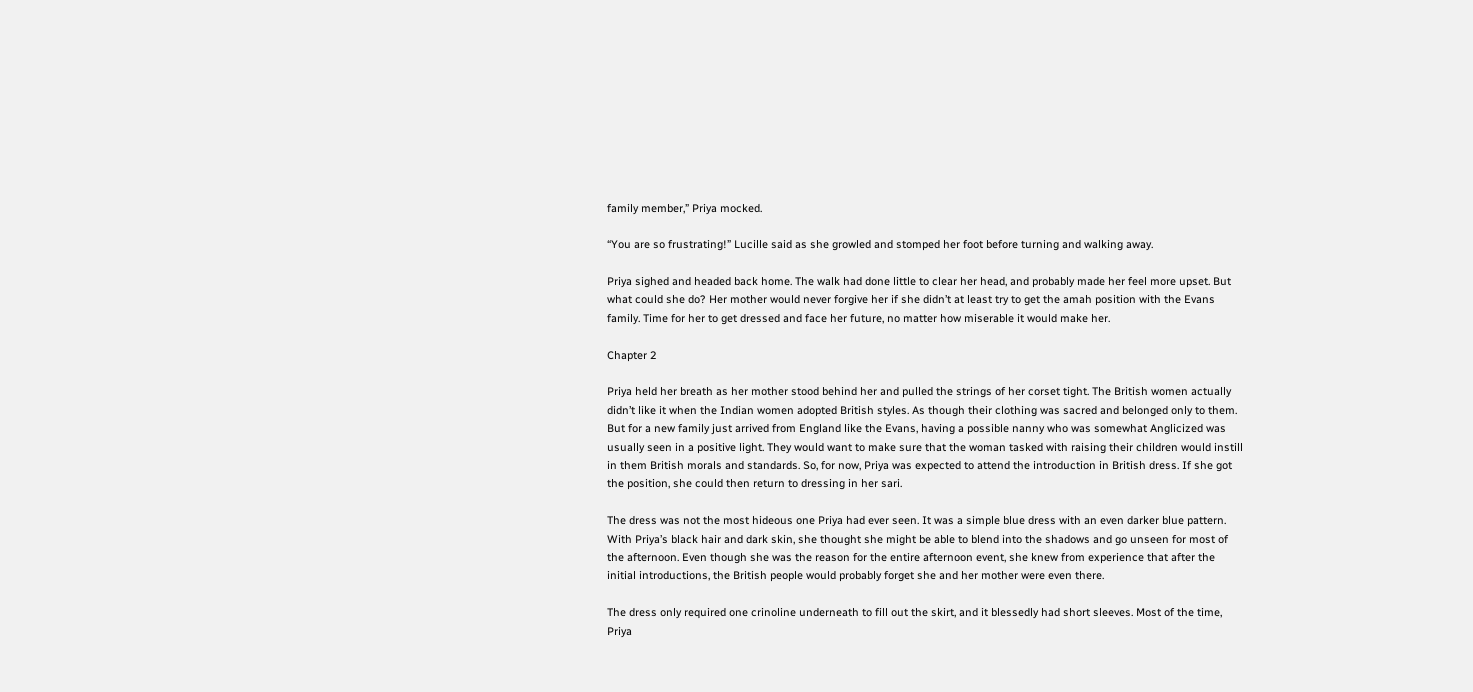family member,” Priya mocked.

“You are so frustrating!” Lucille said as she growled and stomped her foot before turning and walking away.

Priya sighed and headed back home. The walk had done little to clear her head, and probably made her feel more upset. But what could she do? Her mother would never forgive her if she didn’t at least try to get the amah position with the Evans family. Time for her to get dressed and face her future, no matter how miserable it would make her.

Chapter 2

Priya held her breath as her mother stood behind her and pulled the strings of her corset tight. The British women actually didn’t like it when the Indian women adopted British styles. As though their clothing was sacred and belonged only to them. But for a new family just arrived from England like the Evans, having a possible nanny who was somewhat Anglicized was usually seen in a positive light. They would want to make sure that the woman tasked with raising their children would instill in them British morals and standards. So, for now, Priya was expected to attend the introduction in British dress. If she got the position, she could then return to dressing in her sari.

The dress was not the most hideous one Priya had ever seen. It was a simple blue dress with an even darker blue pattern. With Priya’s black hair and dark skin, she thought she might be able to blend into the shadows and go unseen for most of the afternoon. Even though she was the reason for the entire afternoon event, she knew from experience that after the initial introductions, the British people would probably forget she and her mother were even there.

The dress only required one crinoline underneath to fill out the skirt, and it blessedly had short sleeves. Most of the time, Priya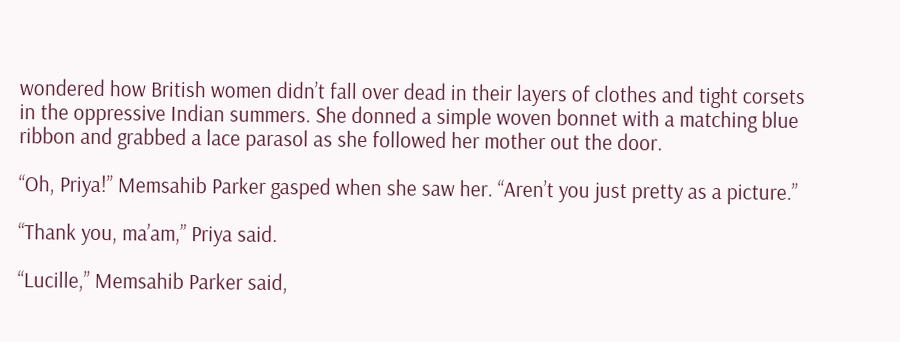wondered how British women didn’t fall over dead in their layers of clothes and tight corsets in the oppressive Indian summers. She donned a simple woven bonnet with a matching blue ribbon and grabbed a lace parasol as she followed her mother out the door.

“Oh, Priya!” Memsahib Parker gasped when she saw her. “Aren’t you just pretty as a picture.”

“Thank you, ma’am,” Priya said.

“Lucille,” Memsahib Parker said,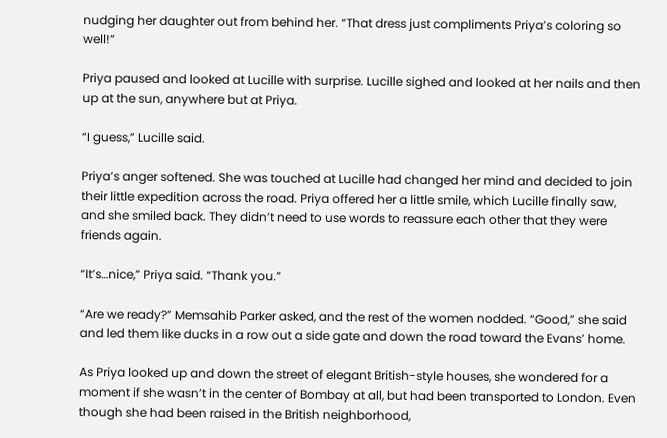nudging her daughter out from behind her. “That dress just compliments Priya’s coloring so well!”

Priya paused and looked at Lucille with surprise. Lucille sighed and looked at her nails and then up at the sun, anywhere but at Priya.

“I guess,” Lucille said.

Priya’s anger softened. She was touched at Lucille had changed her mind and decided to join their little expedition across the road. Priya offered her a little smile, which Lucille finally saw, and she smiled back. They didn’t need to use words to reassure each other that they were friends again.

“It’s…nice,” Priya said. “Thank you.”

“Are we ready?” Memsahib Parker asked, and the rest of the women nodded. “Good,” she said and led them like ducks in a row out a side gate and down the road toward the Evans’ home.

As Priya looked up and down the street of elegant British-style houses, she wondered for a moment if she wasn’t in the center of Bombay at all, but had been transported to London. Even though she had been raised in the British neighborhood,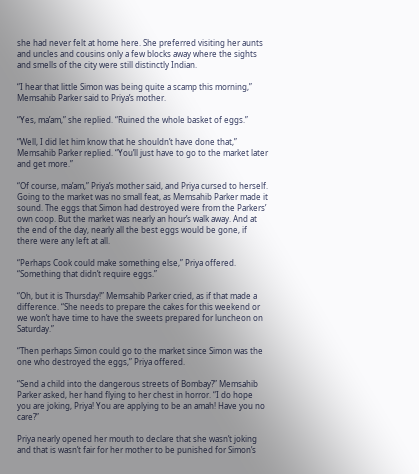she had never felt at home here. She preferred visiting her aunts and uncles and cousins only a few blocks away where the sights and smells of the city were still distinctly Indian.

“I hear that little Simon was being quite a scamp this morning,” Memsahib Parker said to Priya’s mother.

“Yes, ma’am,” she replied. “Ruined the whole basket of eggs.”

“Well, I did let him know that he shouldn’t have done that,” Memsahib Parker replied. “You’ll just have to go to the market later and get more.”

“Of course, ma’am,” Priya’s mother said, and Priya cursed to herself. Going to the market was no small feat, as Memsahib Parker made it sound. The eggs that Simon had destroyed were from the Parkers’ own coop. But the market was nearly an hour’s walk away. And at the end of the day, nearly all the best eggs would be gone, if there were any left at all.

“Perhaps Cook could make something else,” Priya offered. “Something that didn’t require eggs.”

“Oh, but it is Thursday!” Memsahib Parker cried, as if that made a difference. “She needs to prepare the cakes for this weekend or we won’t have time to have the sweets prepared for luncheon on Saturday.”

“Then perhaps Simon could go to the market since Simon was the one who destroyed the eggs,” Priya offered.

“Send a child into the dangerous streets of Bombay?” Memsahib Parker asked, her hand flying to her chest in horror. “I do hope you are joking, Priya! You are applying to be an amah! Have you no care?”

Priya nearly opened her mouth to declare that she wasn’t joking and that is wasn’t fair for her mother to be punished for Simon’s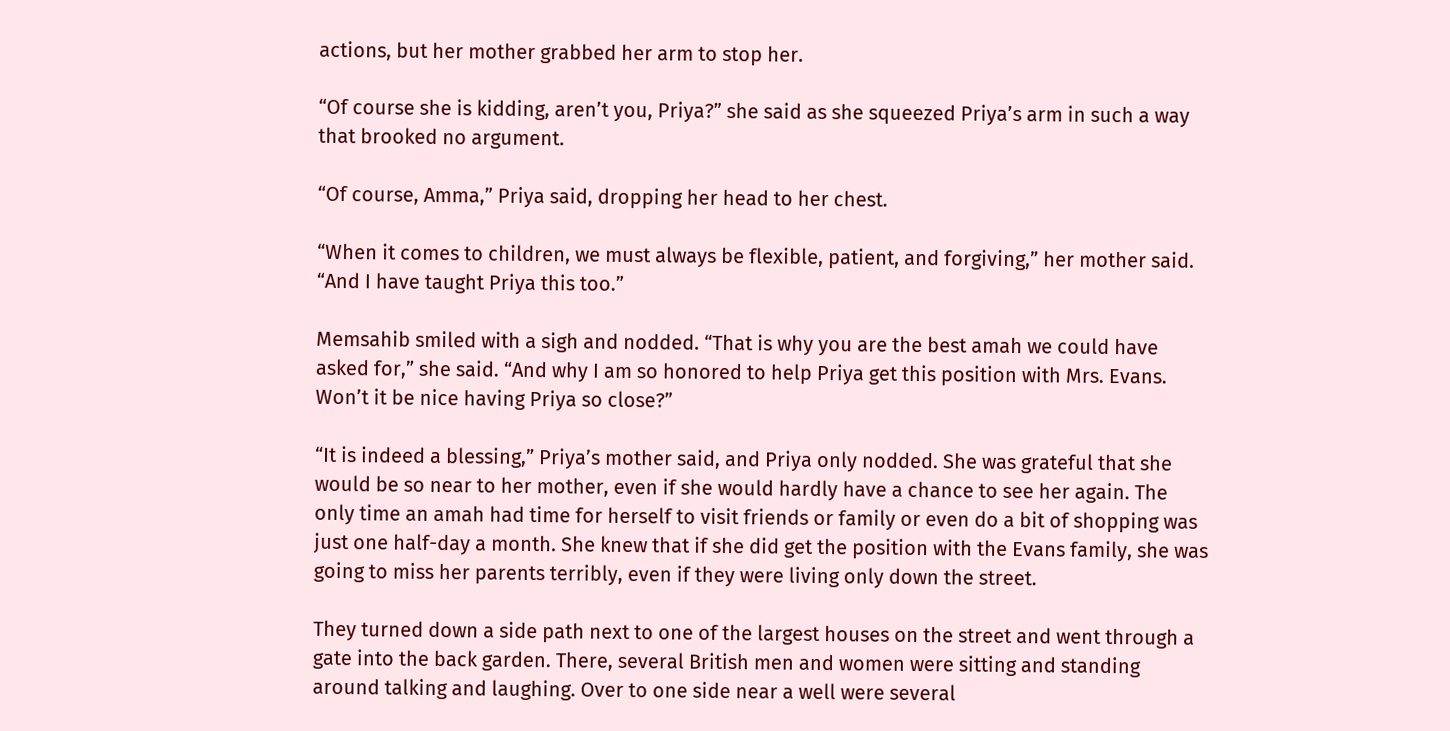actions, but her mother grabbed her arm to stop her.

“Of course she is kidding, aren’t you, Priya?” she said as she squeezed Priya’s arm in such a way that brooked no argument.

“Of course, Amma,” Priya said, dropping her head to her chest.

“When it comes to children, we must always be flexible, patient, and forgiving,” her mother said. “And I have taught Priya this too.”

Memsahib smiled with a sigh and nodded. “That is why you are the best amah we could have asked for,” she said. “And why I am so honored to help Priya get this position with Mrs. Evans. Won’t it be nice having Priya so close?”

“It is indeed a blessing,” Priya’s mother said, and Priya only nodded. She was grateful that she would be so near to her mother, even if she would hardly have a chance to see her again. The only time an amah had time for herself to visit friends or family or even do a bit of shopping was just one half-day a month. She knew that if she did get the position with the Evans family, she was going to miss her parents terribly, even if they were living only down the street.

They turned down a side path next to one of the largest houses on the street and went through a gate into the back garden. There, several British men and women were sitting and standing around talking and laughing. Over to one side near a well were several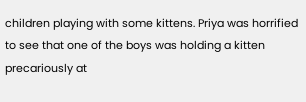children playing with some kittens. Priya was horrified to see that one of the boys was holding a kitten precariously at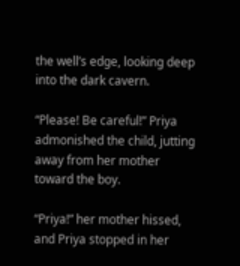the well’s edge, looking deep into the dark cavern.

“Please! Be careful!” Priya admonished the child, jutting away from her mother toward the boy.

“Priya!” her mother hissed, and Priya stopped in her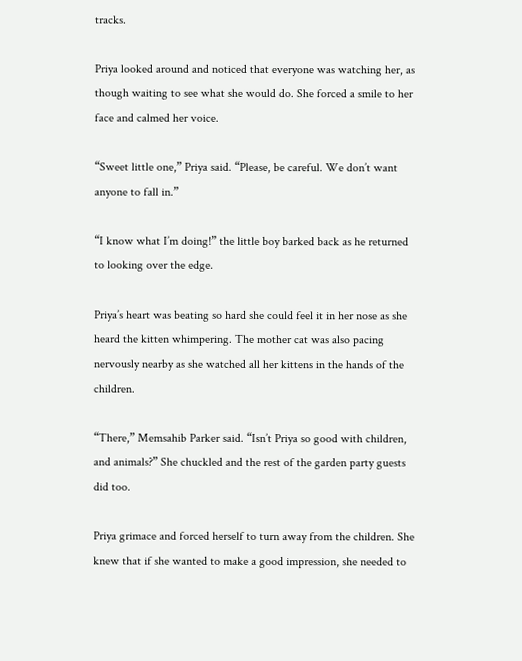tracks.

Priya looked around and noticed that everyone was watching her, as though waiting to see what she would do. She forced a smile to her face and calmed her voice.

“Sweet little one,” Priya said. “Please, be careful. We don’t want anyone to fall in.”

“I know what I’m doing!” the little boy barked back as he returned to looking over the edge.

Priya’s heart was beating so hard she could feel it in her nose as she heard the kitten whimpering. The mother cat was also pacing nervously nearby as she watched all her kittens in the hands of the children.

“There,” Memsahib Parker said. “Isn’t Priya so good with children, and animals?” She chuckled and the rest of the garden party guests did too.

Priya grimace and forced herself to turn away from the children. She knew that if she wanted to make a good impression, she needed to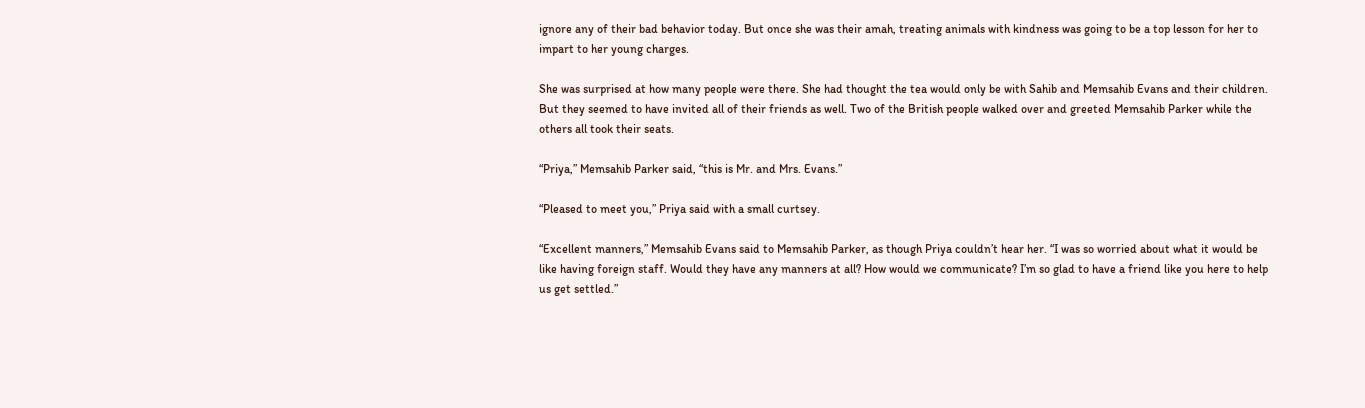ignore any of their bad behavior today. But once she was their amah, treating animals with kindness was going to be a top lesson for her to impart to her young charges.

She was surprised at how many people were there. She had thought the tea would only be with Sahib and Memsahib Evans and their children. But they seemed to have invited all of their friends as well. Two of the British people walked over and greeted Memsahib Parker while the others all took their seats.

“Priya,” Memsahib Parker said, “this is Mr. and Mrs. Evans.”

“Pleased to meet you,” Priya said with a small curtsey.

“Excellent manners,” Memsahib Evans said to Memsahib Parker, as though Priya couldn’t hear her. “I was so worried about what it would be like having foreign staff. Would they have any manners at all? How would we communicate? I’m so glad to have a friend like you here to help us get settled.”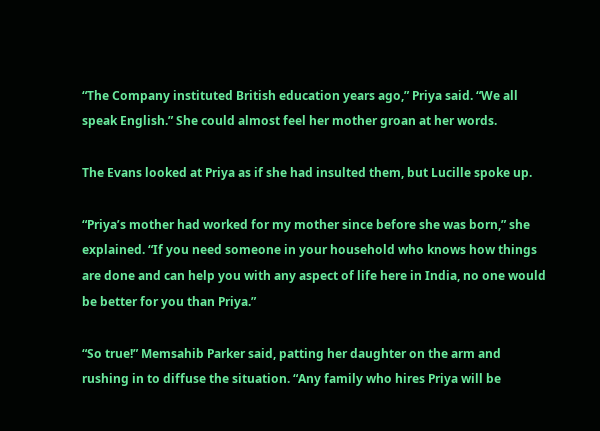“The Company instituted British education years ago,” Priya said. “We all speak English.” She could almost feel her mother groan at her words.

The Evans looked at Priya as if she had insulted them, but Lucille spoke up.

“Priya’s mother had worked for my mother since before she was born,” she explained. “If you need someone in your household who knows how things are done and can help you with any aspect of life here in India, no one would be better for you than Priya.”

“So true!” Memsahib Parker said, patting her daughter on the arm and rushing in to diffuse the situation. “Any family who hires Priya will be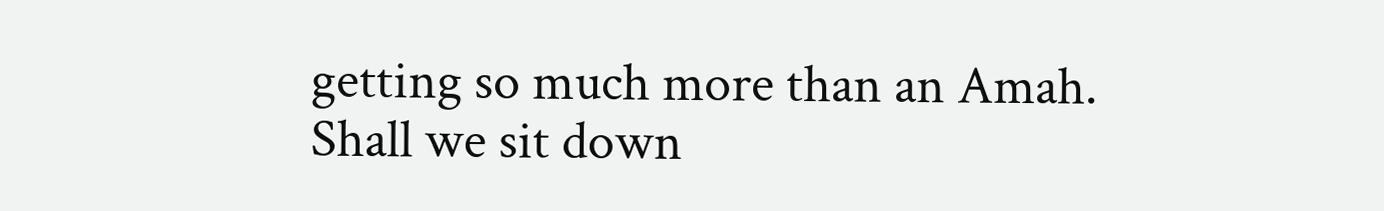getting so much more than an Amah. Shall we sit down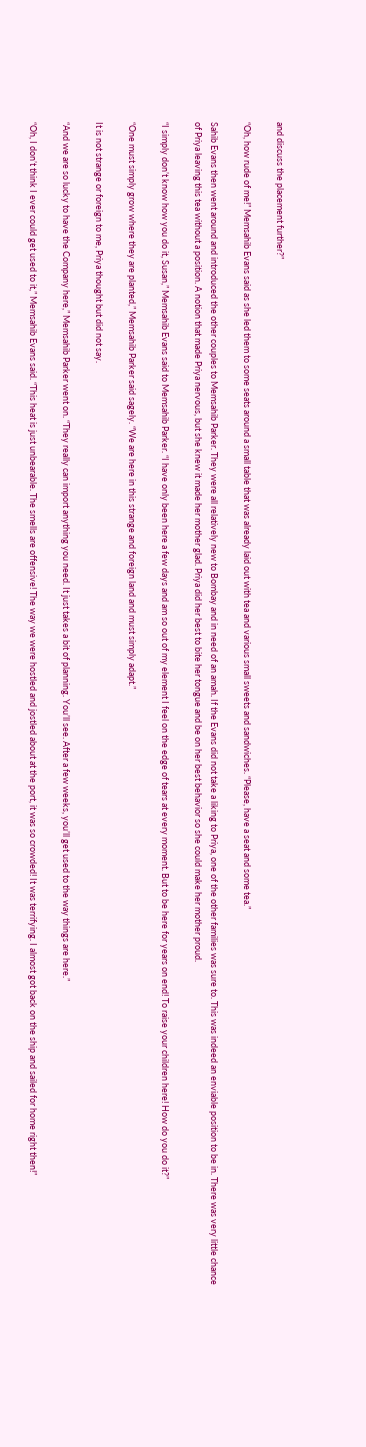and discuss the placement further?”

“Oh, how rude of me!” Memsahib Evans said as she led them to some seats around a small table that was already laid out with tea and various small sweets and sandwiches. “Please, have a seat and some tea.”

Sahib Evans then went around and introduced the other couples to Memsahib Parker. They were all relatively new to Bombay and in need of an amah. If the Evans did not take a liking to Priya, one of the other families was sure to. This was indeed an enviable position to be in. There was very little chance of Priya leaving this tea without a position. A notion that made Priya nervous, but she knew it made her mother glad. Priya did her best to bite her tongue and be on her best behavior so she could make her mother proud.

“I simply don’t know how you do it, Susan,” Memsahib Evans said to Memsahib Parker. “I have only been here a few days and am so out of my element I feel on the edge of tears at every moment. But to be here for years on end! To raise your children here! How do you do it?”

“One must simply grow where they are planted,” Memsahib Parker said sagely. “We are here in this strange and foreign land and must simply adapt.”

It is not strange or foreign to me, Priya thought but did not say.

“And we are so lucky to have the Company here,” Memsahib Parker went on. “They really can import anything you need. It just takes a bit of planning. You’ll see. After a few weeks, you’ll get used to the way things are here.”

“Oh, I don’t think I ever could get used to it,” Memsahib Evans said. “This heat is just unbearable. The smells are offensive! The way we were hostled and jostled about at the port, it was so crowded! It was terrifying. I almost got back on the ship and sailed for home right then!”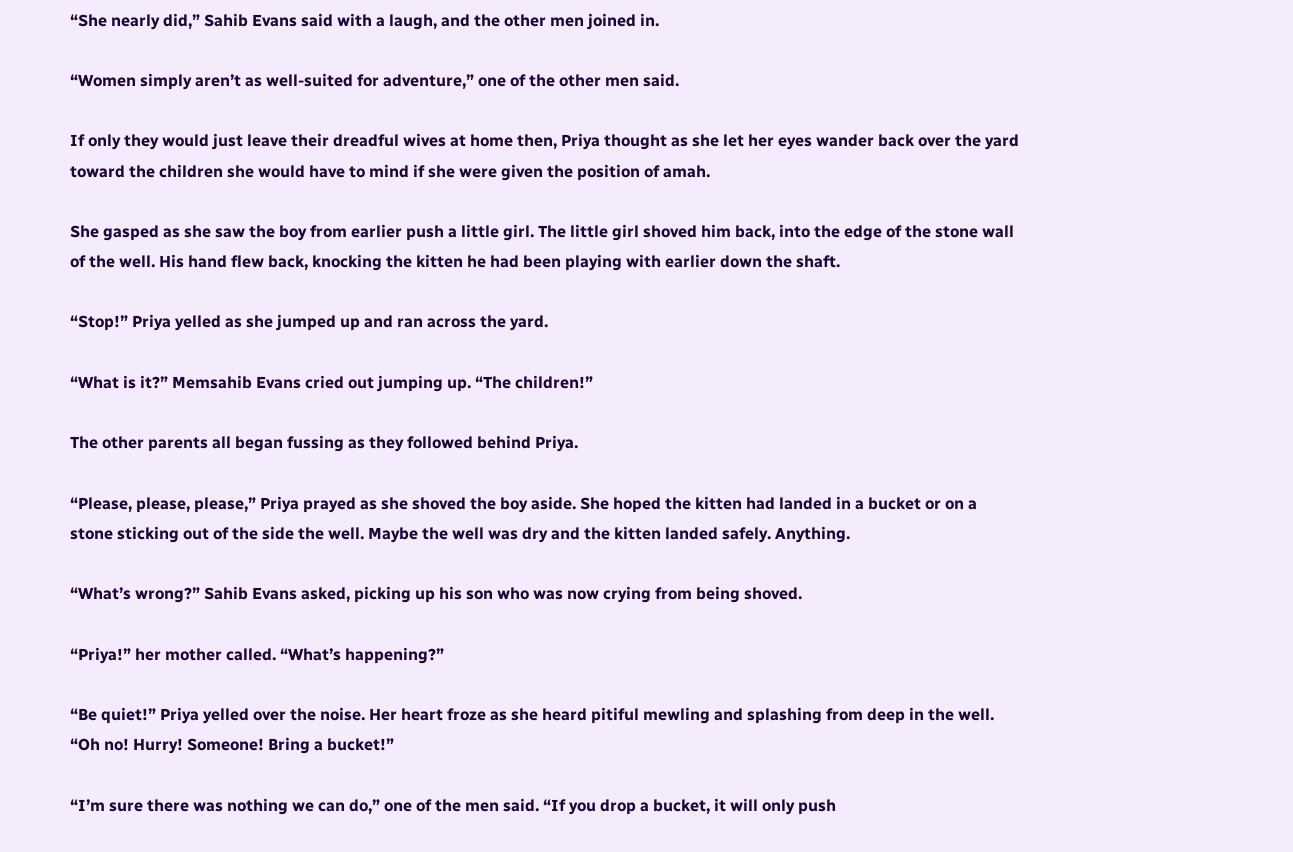“She nearly did,” Sahib Evans said with a laugh, and the other men joined in.

“Women simply aren’t as well-suited for adventure,” one of the other men said.

If only they would just leave their dreadful wives at home then, Priya thought as she let her eyes wander back over the yard toward the children she would have to mind if she were given the position of amah.

She gasped as she saw the boy from earlier push a little girl. The little girl shoved him back, into the edge of the stone wall of the well. His hand flew back, knocking the kitten he had been playing with earlier down the shaft.

“Stop!” Priya yelled as she jumped up and ran across the yard.

“What is it?” Memsahib Evans cried out jumping up. “The children!”

The other parents all began fussing as they followed behind Priya.

“Please, please, please,” Priya prayed as she shoved the boy aside. She hoped the kitten had landed in a bucket or on a stone sticking out of the side the well. Maybe the well was dry and the kitten landed safely. Anything.

“What’s wrong?” Sahib Evans asked, picking up his son who was now crying from being shoved.

“Priya!” her mother called. “What’s happening?”

“Be quiet!” Priya yelled over the noise. Her heart froze as she heard pitiful mewling and splashing from deep in the well. “Oh no! Hurry! Someone! Bring a bucket!”

“I’m sure there was nothing we can do,” one of the men said. “If you drop a bucket, it will only push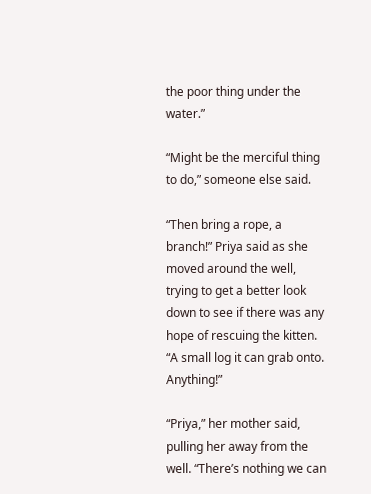the poor thing under the water.”

“Might be the merciful thing to do,” someone else said.

“Then bring a rope, a branch!” Priya said as she moved around the well, trying to get a better look down to see if there was any hope of rescuing the kitten. “A small log it can grab onto. Anything!”

“Priya,” her mother said, pulling her away from the well. “There’s nothing we can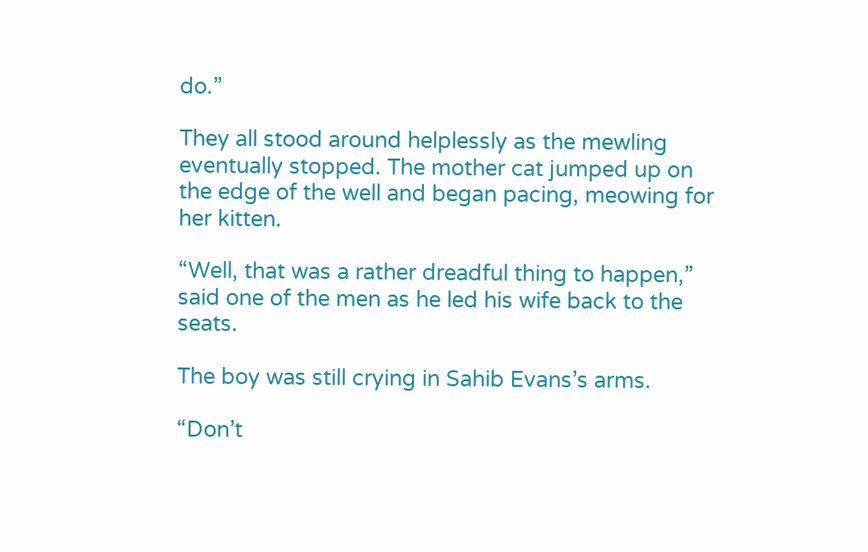do.”

They all stood around helplessly as the mewling eventually stopped. The mother cat jumped up on the edge of the well and began pacing, meowing for her kitten.

“Well, that was a rather dreadful thing to happen,” said one of the men as he led his wife back to the seats.

The boy was still crying in Sahib Evans’s arms.

“Don’t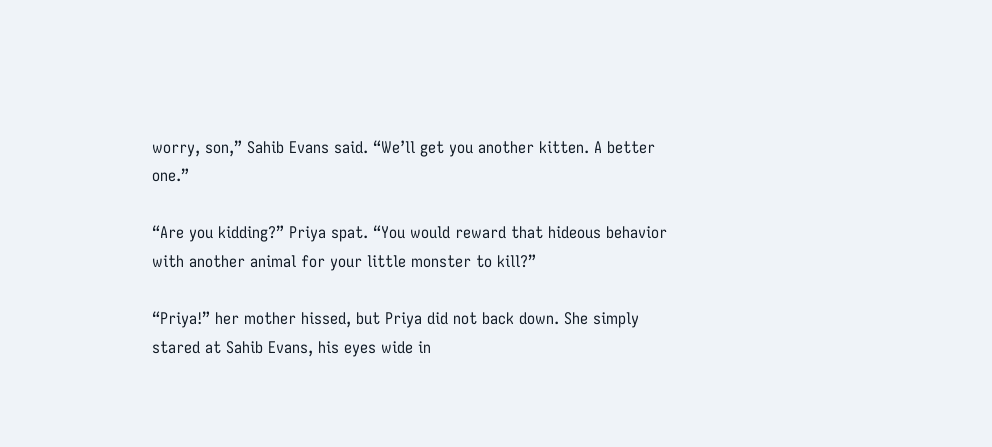worry, son,” Sahib Evans said. “We’ll get you another kitten. A better one.”

“Are you kidding?” Priya spat. “You would reward that hideous behavior with another animal for your little monster to kill?”

“Priya!” her mother hissed, but Priya did not back down. She simply stared at Sahib Evans, his eyes wide in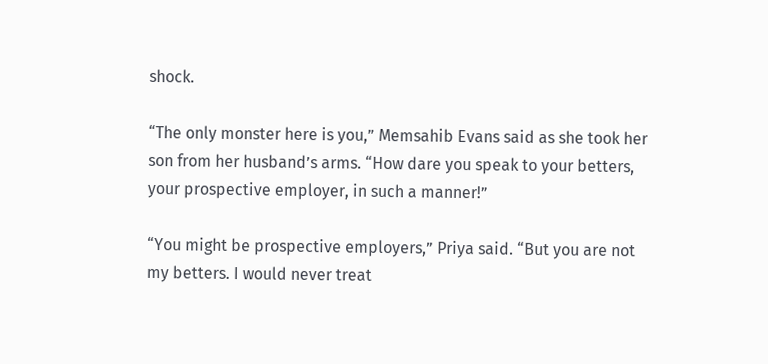shock.

“The only monster here is you,” Memsahib Evans said as she took her son from her husband’s arms. “How dare you speak to your betters, your prospective employer, in such a manner!”

“You might be prospective employers,” Priya said. “But you are not my betters. I would never treat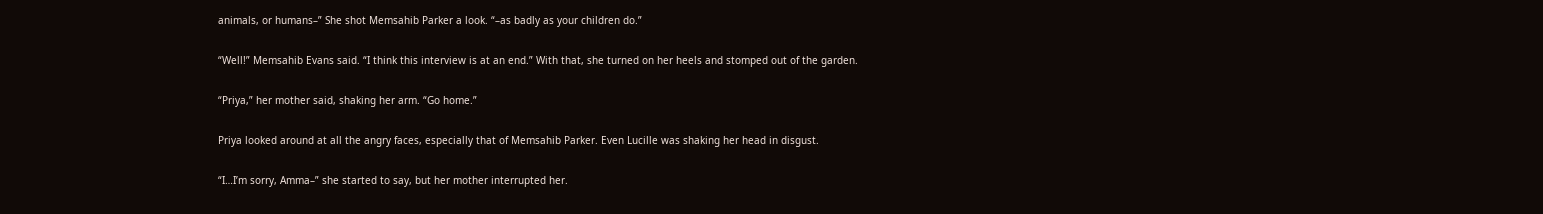animals, or humans–” She shot Memsahib Parker a look. “–as badly as your children do.”

“Well!” Memsahib Evans said. “I think this interview is at an end.” With that, she turned on her heels and stomped out of the garden.

“Priya,” her mother said, shaking her arm. “Go home.”

Priya looked around at all the angry faces, especially that of Memsahib Parker. Even Lucille was shaking her head in disgust.

“I…I’m sorry, Amma–” she started to say, but her mother interrupted her.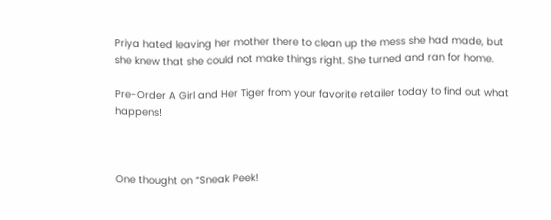Priya hated leaving her mother there to clean up the mess she had made, but she knew that she could not make things right. She turned and ran for home.

Pre-Order A Girl and Her Tiger from your favorite retailer today to find out what happens!



One thought on “Sneak Peek!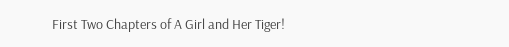First Two Chapters of A Girl and Her Tiger!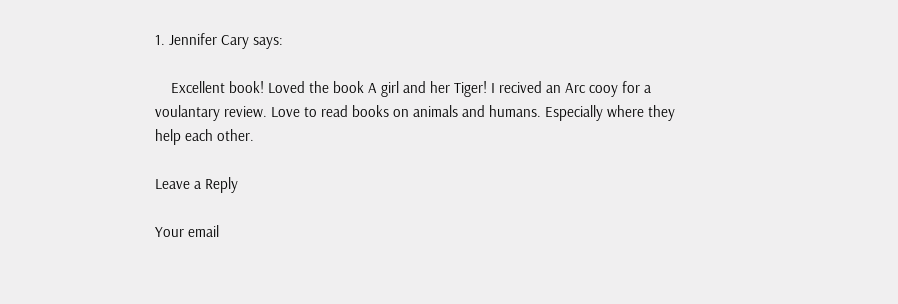1. Jennifer Cary says:

    Excellent book! Loved the book A girl and her Tiger! I recived an Arc cooy for a voulantary review. Love to read books on animals and humans. Especially where they help each other.

Leave a Reply

Your email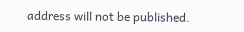address will not be published.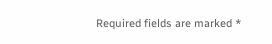Required fields are marked *